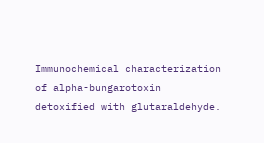Immunochemical characterization of alpha-bungarotoxin detoxified with glutaraldehyde.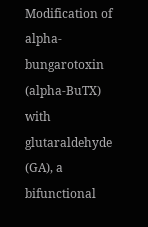Modification of alpha-bungarotoxin (alpha-BuTX) with glutaraldehyde (GA), a bifunctional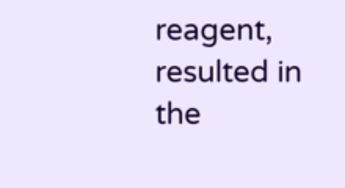reagent, resulted in the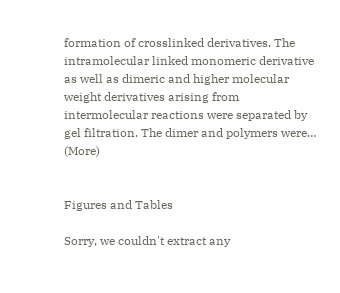formation of crosslinked derivatives. The intramolecular linked monomeric derivative as well as dimeric and higher molecular weight derivatives arising from intermolecular reactions were separated by gel filtration. The dimer and polymers were… (More)


Figures and Tables

Sorry, we couldn't extract any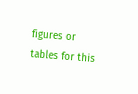figures or tables for this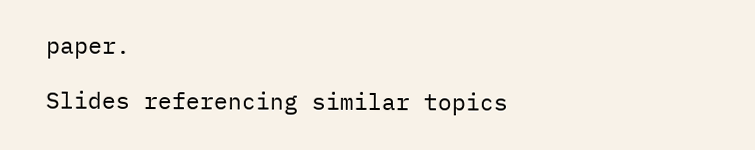paper.

Slides referencing similar topics